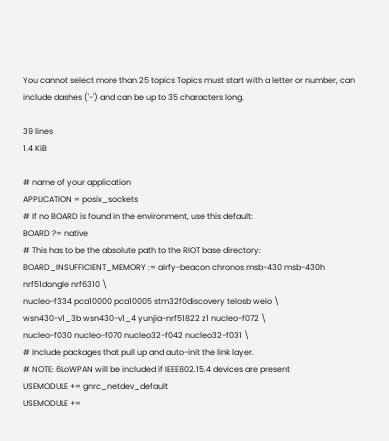You cannot select more than 25 topics Topics must start with a letter or number, can include dashes ('-') and can be up to 35 characters long.

39 lines
1.4 KiB

# name of your application
APPLICATION = posix_sockets
# If no BOARD is found in the environment, use this default:
BOARD ?= native
# This has to be the absolute path to the RIOT base directory:
BOARD_INSUFFICIENT_MEMORY := airfy-beacon chronos msb-430 msb-430h nrf51dongle nrf6310 \
nucleo-f334 pca10000 pca10005 stm32f0discovery telosb weio \
wsn430-v1_3b wsn430-v1_4 yunjia-nrf51822 z1 nucleo-f072 \
nucleo-f030 nucleo-f070 nucleo32-f042 nucleo32-f031 \
# Include packages that pull up and auto-init the link layer.
# NOTE: 6LoWPAN will be included if IEEE802.15.4 devices are present
USEMODULE += gnrc_netdev_default
USEMODULE +=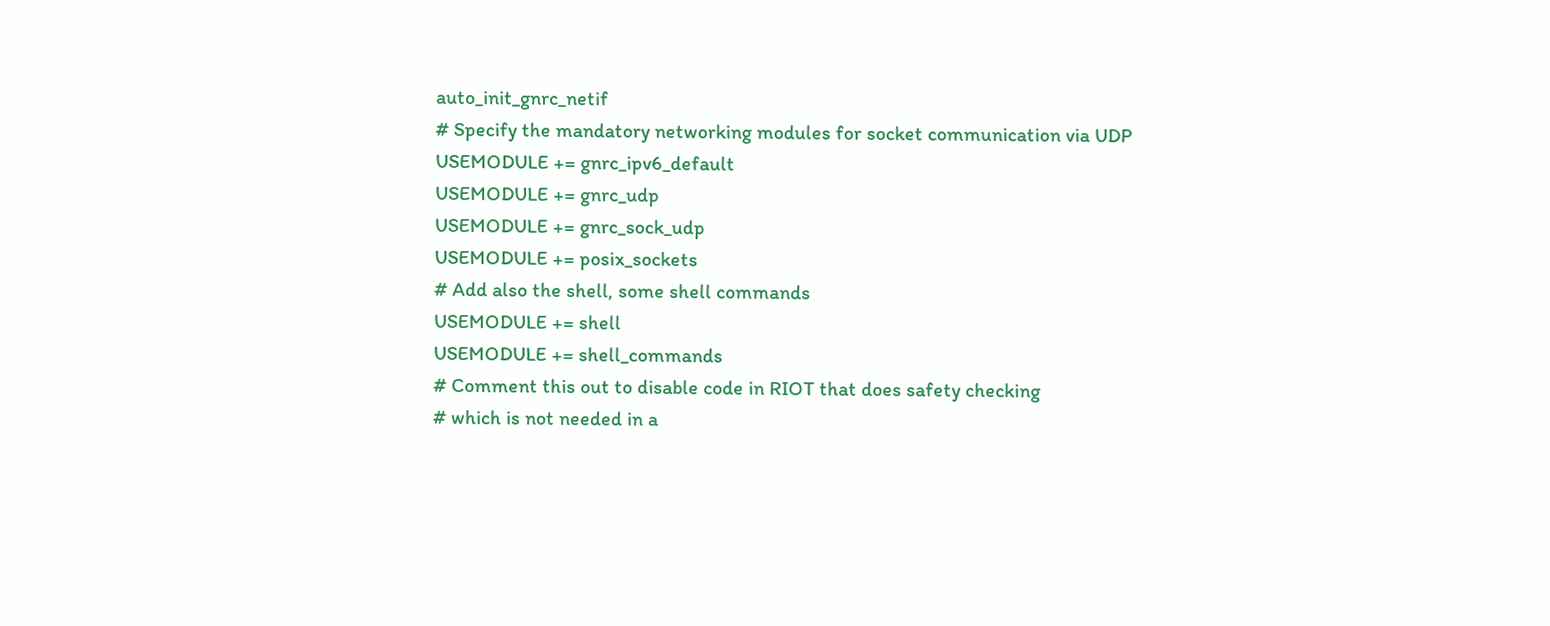auto_init_gnrc_netif
# Specify the mandatory networking modules for socket communication via UDP
USEMODULE += gnrc_ipv6_default
USEMODULE += gnrc_udp
USEMODULE += gnrc_sock_udp
USEMODULE += posix_sockets
# Add also the shell, some shell commands
USEMODULE += shell
USEMODULE += shell_commands
# Comment this out to disable code in RIOT that does safety checking
# which is not needed in a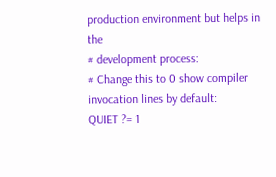production environment but helps in the
# development process:
# Change this to 0 show compiler invocation lines by default:
QUIET ?= 1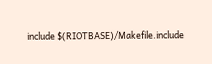include $(RIOTBASE)/Makefile.include